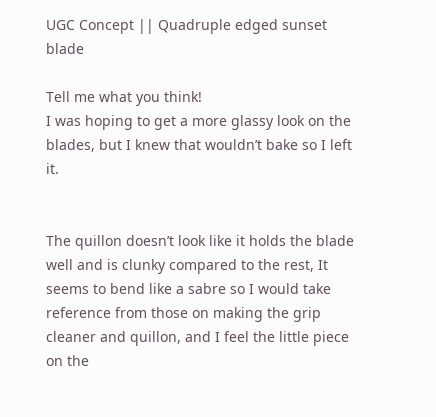UGC Concept || Quadruple edged sunset blade

Tell me what you think!
I was hoping to get a more glassy look on the blades, but I knew that wouldn’t bake so I left it.


The quillon doesn’t look like it holds the blade well and is clunky compared to the rest, It seems to bend like a sabre so I would take reference from those on making the grip cleaner and quillon, and I feel the little piece on the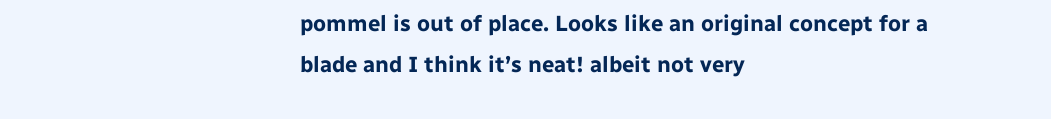pommel is out of place. Looks like an original concept for a blade and I think it’s neat! albeit not very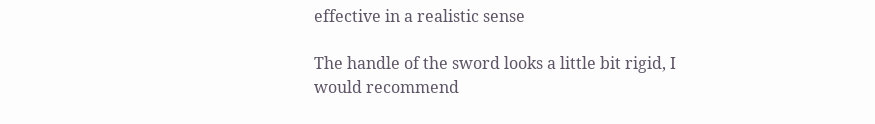effective in a realistic sense

The handle of the sword looks a little bit rigid, I would recommend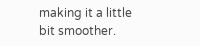making it a little bit smoother.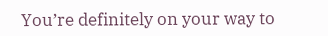You’re definitely on your way to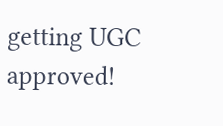getting UGC approved!